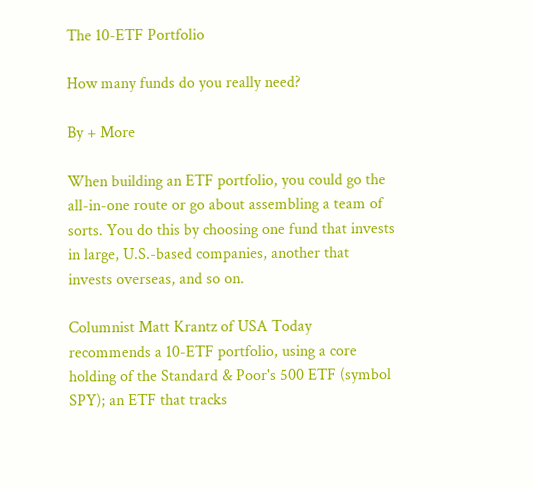The 10-ETF Portfolio

How many funds do you really need?

By + More

When building an ETF portfolio, you could go the all-in-one route or go about assembling a team of sorts. You do this by choosing one fund that invests in large, U.S.-based companies, another that invests overseas, and so on.

Columnist Matt Krantz of USA Today recommends a 10-ETF portfolio, using a core holding of the Standard & Poor's 500 ETF (symbol SPY); an ETF that tracks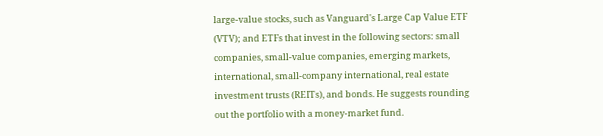large-value stocks, such as Vanguard's Large Cap Value ETF (VTV); and ETFs that invest in the following sectors: small companies, small-value companies, emerging markets, international, small-company international, real estate investment trusts (REITs), and bonds. He suggests rounding out the portfolio with a money-market fund.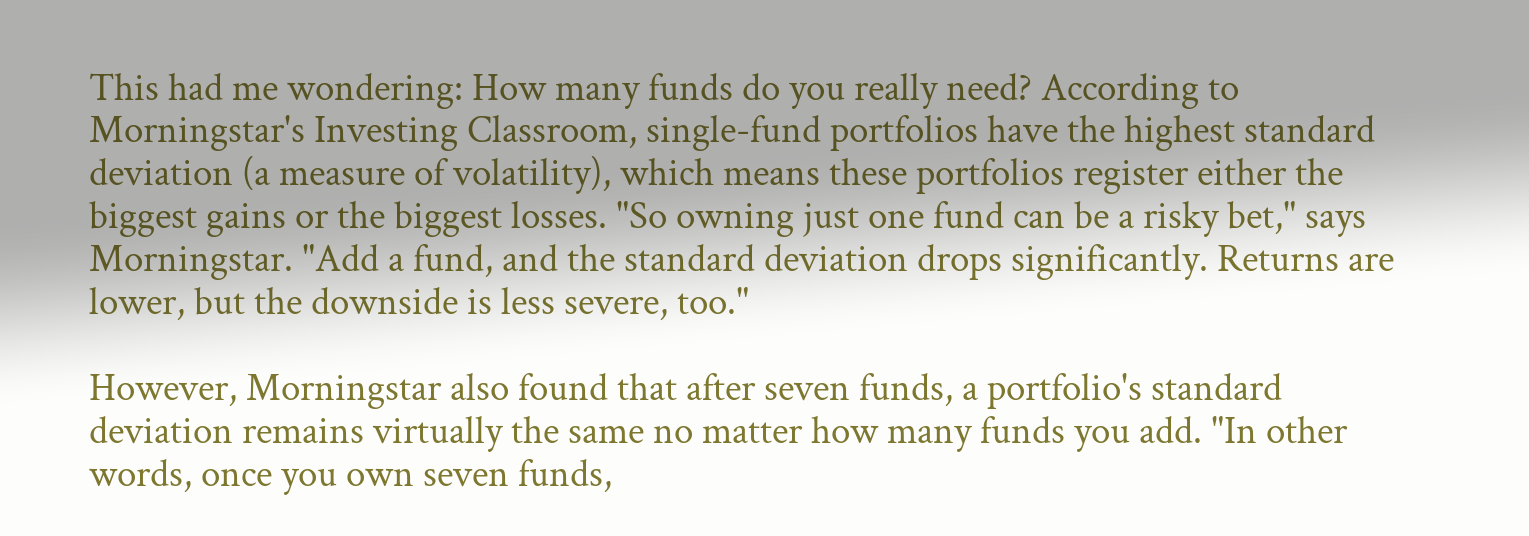This had me wondering: How many funds do you really need? According to Morningstar's Investing Classroom, single-fund portfolios have the highest standard deviation (a measure of volatility), which means these portfolios register either the biggest gains or the biggest losses. "So owning just one fund can be a risky bet," says Morningstar. "Add a fund, and the standard deviation drops significantly. Returns are lower, but the downside is less severe, too."

However, Morningstar also found that after seven funds, a portfolio's standard deviation remains virtually the same no matter how many funds you add. "In other words, once you own seven funds,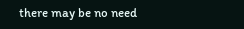there may be no need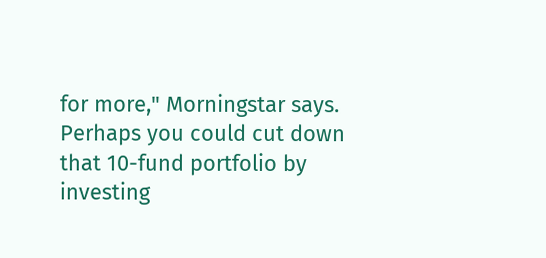for more," Morningstar says. Perhaps you could cut down that 10-fund portfolio by investing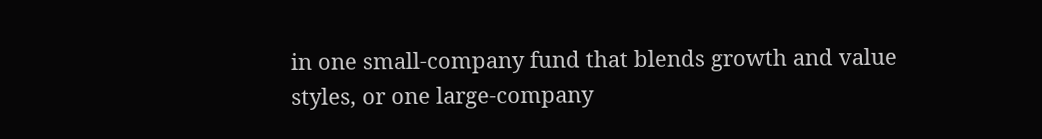in one small-company fund that blends growth and value styles, or one large-company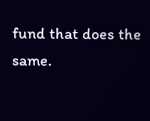fund that does the same.